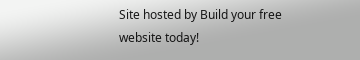Site hosted by Build your free website today!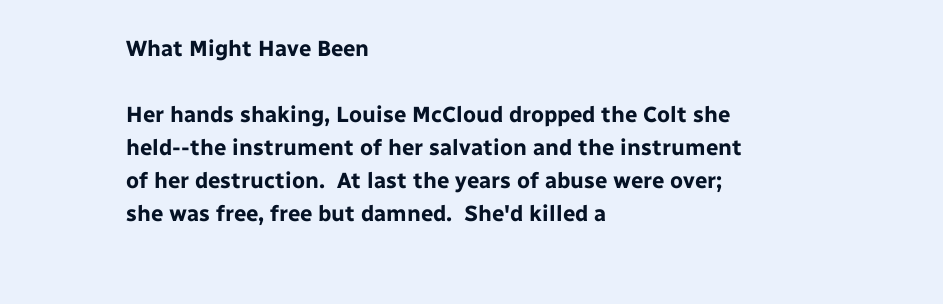What Might Have Been

Her hands shaking, Louise McCloud dropped the Colt she held--the instrument of her salvation and the instrument of her destruction.  At last the years of abuse were over; she was free, free but damned.  She'd killed a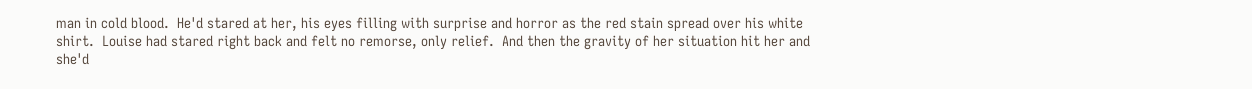man in cold blood.  He'd stared at her, his eyes filling with surprise and horror as the red stain spread over his white shirt.  Louise had stared right back and felt no remorse, only relief.  And then the gravity of her situation hit her and she'd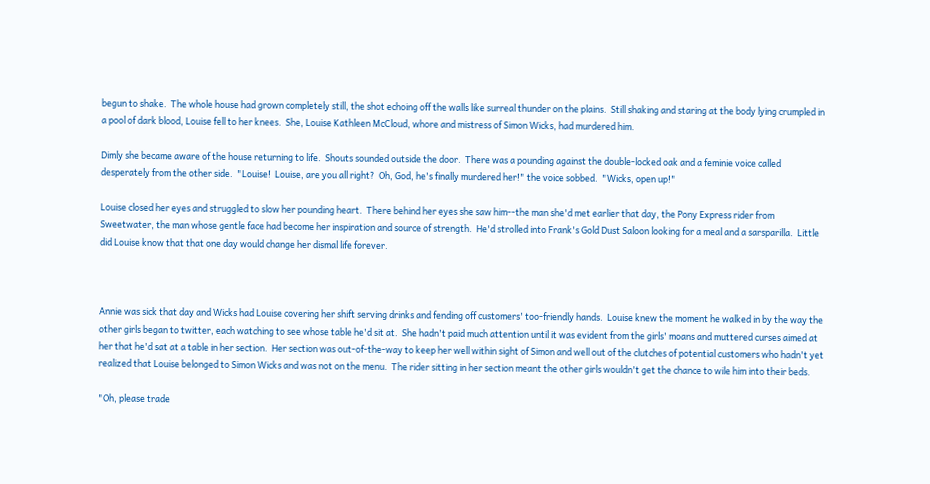begun to shake.  The whole house had grown completely still, the shot echoing off the walls like surreal thunder on the plains.  Still shaking and staring at the body lying crumpled in a pool of dark blood, Louise fell to her knees.  She, Louise Kathleen McCloud, whore and mistress of Simon Wicks, had murdered him.

Dimly she became aware of the house returning to life.  Shouts sounded outside the door.  There was a pounding against the double-locked oak and a feminie voice called desperately from the other side.  "Louise!  Louise, are you all right?  Oh, God, he's finally murdered her!" the voice sobbed.  "Wicks, open up!"

Louise closed her eyes and struggled to slow her pounding heart.  There behind her eyes she saw him--the man she'd met earlier that day, the Pony Express rider from Sweetwater, the man whose gentle face had become her inspiration and source of strength.  He'd strolled into Frank's Gold Dust Saloon looking for a meal and a sarsparilla.  Little did Louise know that that one day would change her dismal life forever.



Annie was sick that day and Wicks had Louise covering her shift serving drinks and fending off customers' too-friendly hands.  Louise knew the moment he walked in by the way the other girls began to twitter, each watching to see whose table he'd sit at.  She hadn't paid much attention until it was evident from the girls' moans and muttered curses aimed at her that he'd sat at a table in her section.  Her section was out-of-the-way to keep her well within sight of Simon and well out of the clutches of potential customers who hadn't yet realized that Louise belonged to Simon Wicks and was not on the menu.  The rider sitting in her section meant the other girls wouldn't get the chance to wile him into their beds.

"Oh, please trade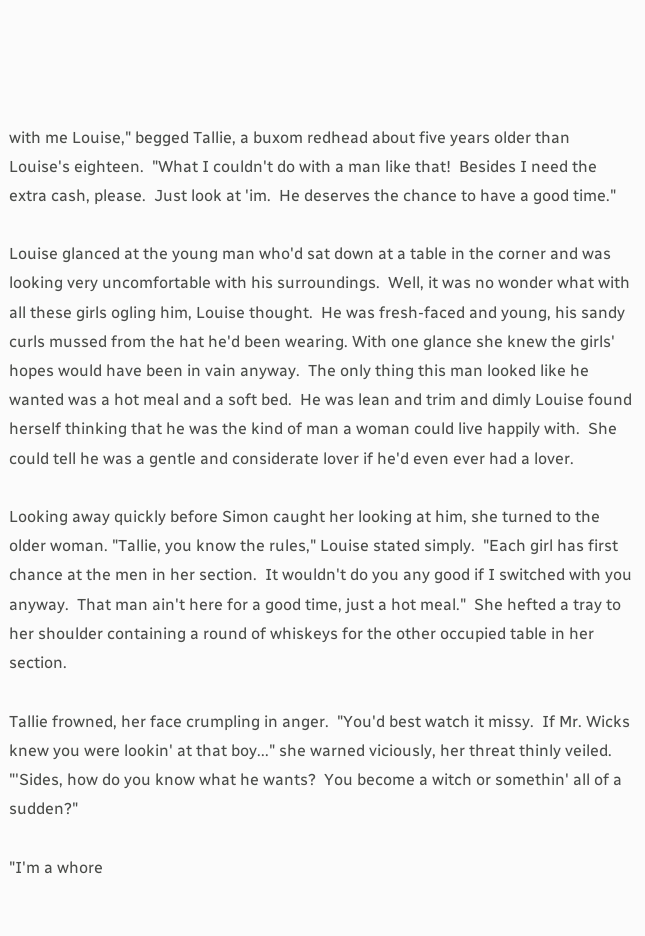with me Louise," begged Tallie, a buxom redhead about five years older than Louise's eighteen.  "What I couldn't do with a man like that!  Besides I need the extra cash, please.  Just look at 'im.  He deserves the chance to have a good time."

Louise glanced at the young man who'd sat down at a table in the corner and was looking very uncomfortable with his surroundings.  Well, it was no wonder what with all these girls ogling him, Louise thought.  He was fresh-faced and young, his sandy curls mussed from the hat he'd been wearing. With one glance she knew the girls' hopes would have been in vain anyway.  The only thing this man looked like he wanted was a hot meal and a soft bed.  He was lean and trim and dimly Louise found herself thinking that he was the kind of man a woman could live happily with.  She could tell he was a gentle and considerate lover if he'd even ever had a lover.

Looking away quickly before Simon caught her looking at him, she turned to the older woman. "Tallie, you know the rules," Louise stated simply.  "Each girl has first chance at the men in her section.  It wouldn't do you any good if I switched with you anyway.  That man ain't here for a good time, just a hot meal."  She hefted a tray to her shoulder containing a round of whiskeys for the other occupied table in her section.

Tallie frowned, her face crumpling in anger.  "You'd best watch it missy.  If Mr. Wicks knew you were lookin' at that boy..." she warned viciously, her threat thinly veiled.  "'Sides, how do you know what he wants?  You become a witch or somethin' all of a sudden?"

"I'm a whore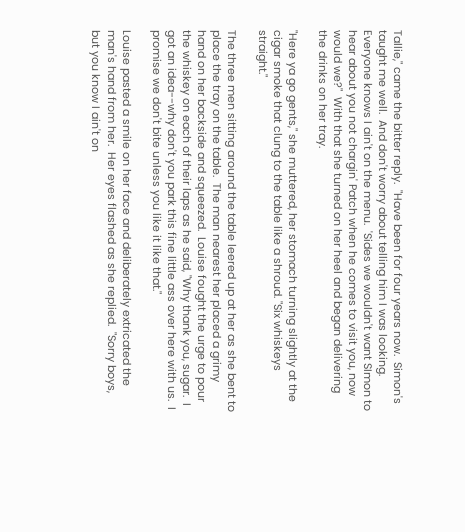Tallie," came the bitter reply.  "Have been for four years now.  Simon's taught me well.  And don't worry about telling him I was looking.  Everyone knows I ain't on the menu.  'Sides we wouldn't want SImon to hear about you not chargin' Patch when he comes to visit you, now would we?"  With that she turned on her heel and began delivering the drinks on her tray.

"Here ya go gents," she muttered, her stomach turning slightly at the cigar smoke that clung to the table like a shroud. "Six whiskeys straight."

The three men sitting around the table leered up at her as she bent to place the tray on the table.  The man nearest her placed a grimy hand on her backside and squeezed.  Louise fought the urge to pour the whiskey on each of their laps as he said, "Why thank you, sugar.  I got an idea--why don't you park this fine little ass over here with us.  I promise we don't bite unless you like it like that."

Louise pasted a smile on her face and deliberately extricated the man's hand from her.  Her eyes flashed as she replied.  "Sorry boys, but you know I ain't on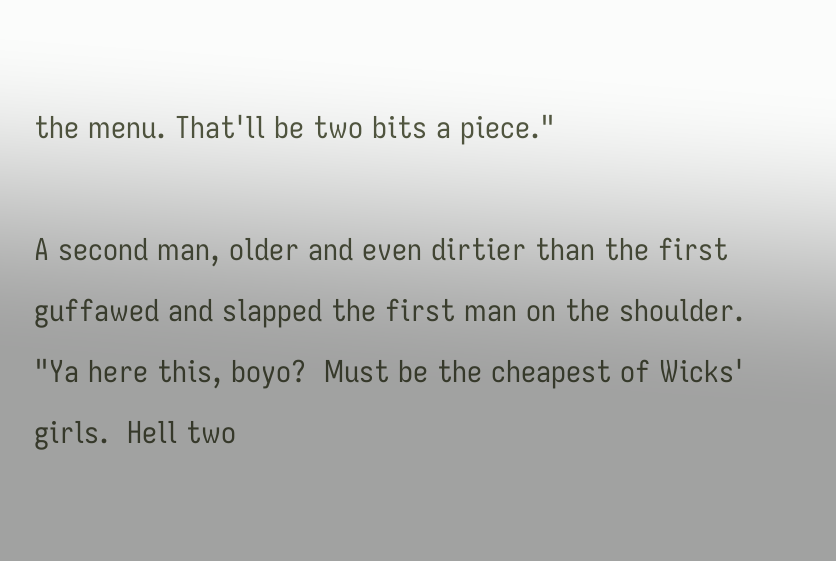the menu. That'll be two bits a piece."

A second man, older and even dirtier than the first guffawed and slapped the first man on the shoulder.  "Ya here this, boyo?  Must be the cheapest of Wicks' girls.  Hell two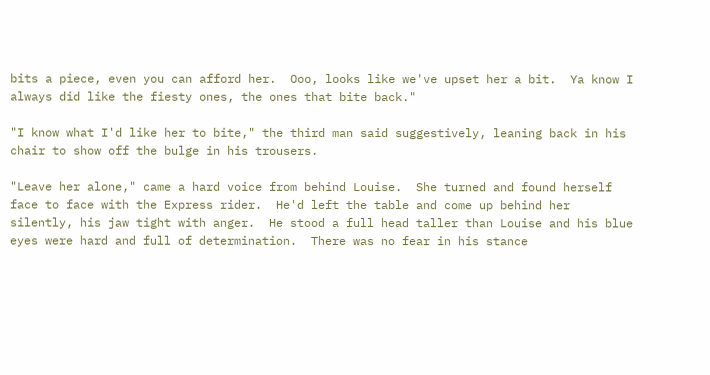bits a piece, even you can afford her.  Ooo, looks like we've upset her a bit.  Ya know I always did like the fiesty ones, the ones that bite back."

"I know what I'd like her to bite," the third man said suggestively, leaning back in his chair to show off the bulge in his trousers.

"Leave her alone," came a hard voice from behind Louise.  She turned and found herself face to face with the Express rider.  He'd left the table and come up behind her silently, his jaw tight with anger.  He stood a full head taller than Louise and his blue eyes were hard and full of determination.  There was no fear in his stance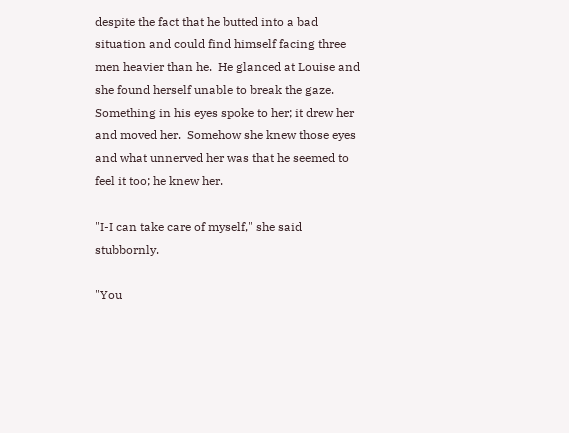despite the fact that he butted into a bad situation and could find himself facing three men heavier than he.  He glanced at Louise and she found herself unable to break the gaze.  Something in his eyes spoke to her; it drew her and moved her.  Somehow she knew those eyes and what unnerved her was that he seemed to feel it too; he knew her.

"I-I can take care of myself," she said stubbornly.

"You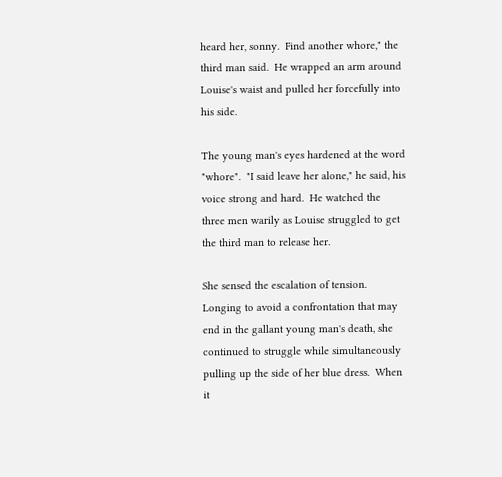heard her, sonny.  Find another whore," the third man said.  He wrapped an arm around Louise's waist and pulled her forcefully into his side.

The young man's eyes hardened at the word "whore".  "I said leave her alone," he said, his voice strong and hard.  He watched the three men warily as Louise struggled to get the third man to release her.

She sensed the escalation of tension.  Longing to avoid a confrontation that may end in the gallant young man's death, she continued to struggle while simultaneously pulling up the side of her blue dress.  When it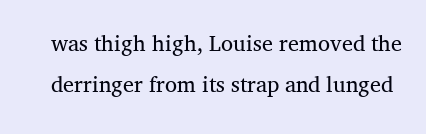was thigh high, Louise removed the derringer from its strap and lunged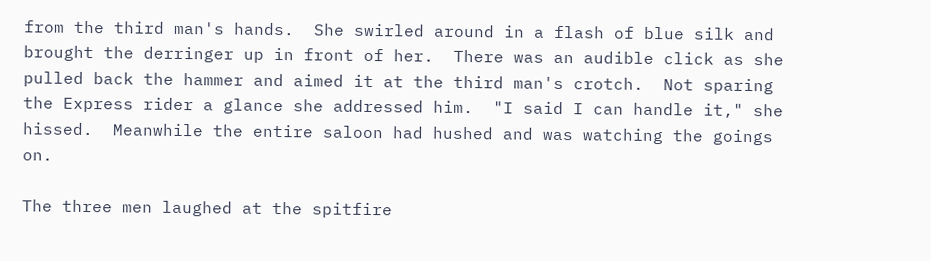from the third man's hands.  She swirled around in a flash of blue silk and brought the derringer up in front of her.  There was an audible click as she pulled back the hammer and aimed it at the third man's crotch.  Not sparing the Express rider a glance she addressed him.  "I said I can handle it," she hissed.  Meanwhile the entire saloon had hushed and was watching the goings on.

The three men laughed at the spitfire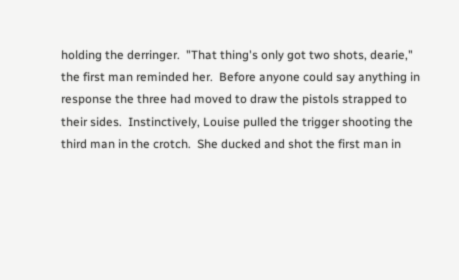holding the derringer.  "That thing's only got two shots, dearie," the first man reminded her.  Before anyone could say anything in response the three had moved to draw the pistols strapped to their sides.  Instinctively, Louise pulled the trigger shooting the third man in the crotch.  She ducked and shot the first man in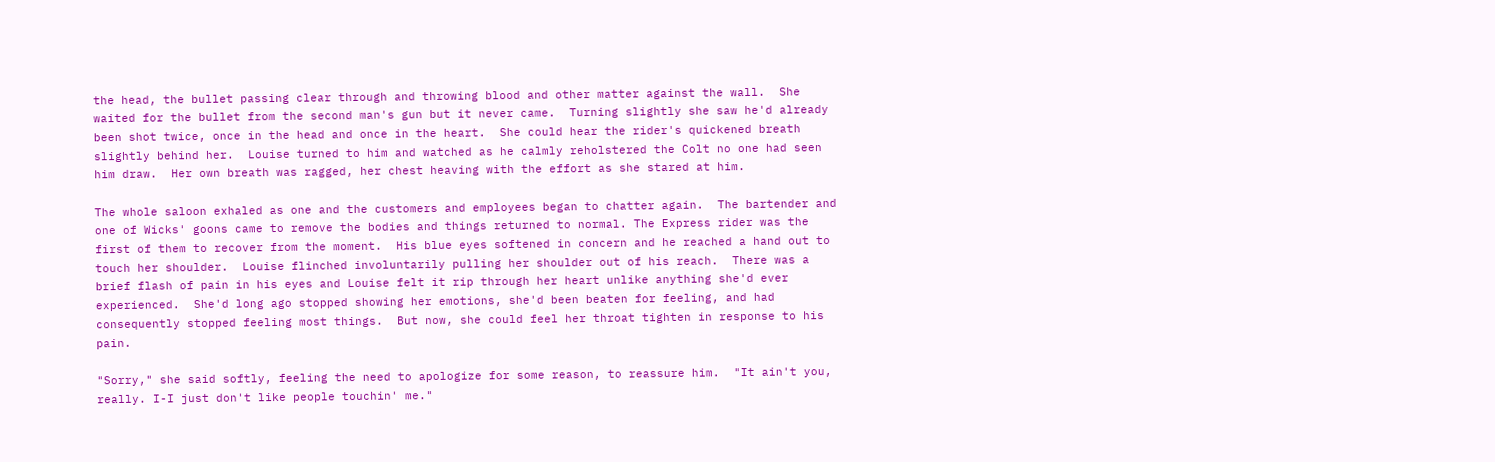the head, the bullet passing clear through and throwing blood and other matter against the wall.  She waited for the bullet from the second man's gun but it never came.  Turning slightly she saw he'd already been shot twice, once in the head and once in the heart.  She could hear the rider's quickened breath slightly behind her.  Louise turned to him and watched as he calmly reholstered the Colt no one had seen him draw.  Her own breath was ragged, her chest heaving with the effort as she stared at him.

The whole saloon exhaled as one and the customers and employees began to chatter again.  The bartender and one of Wicks' goons came to remove the bodies and things returned to normal. The Express rider was the first of them to recover from the moment.  His blue eyes softened in concern and he reached a hand out to touch her shoulder.  Louise flinched involuntarily pulling her shoulder out of his reach.  There was a brief flash of pain in his eyes and Louise felt it rip through her heart unlike anything she'd ever experienced.  She'd long ago stopped showing her emotions, she'd been beaten for feeling, and had consequently stopped feeling most things.  But now, she could feel her throat tighten in response to his pain.

"Sorry," she said softly, feeling the need to apologize for some reason, to reassure him.  "It ain't you, really. I-I just don't like people touchin' me."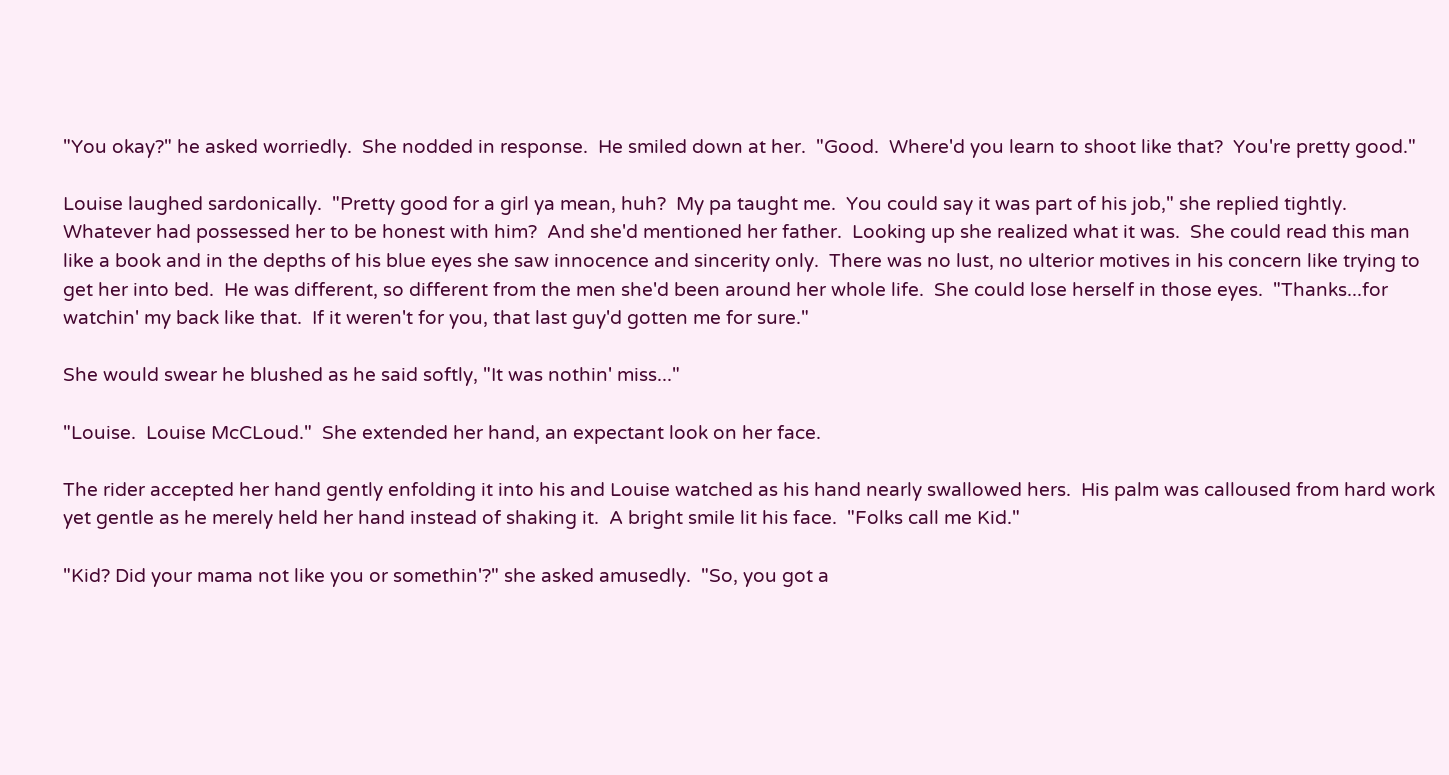"You okay?" he asked worriedly.  She nodded in response.  He smiled down at her.  "Good.  Where'd you learn to shoot like that?  You're pretty good."

Louise laughed sardonically.  "Pretty good for a girl ya mean, huh?  My pa taught me.  You could say it was part of his job," she replied tightly.  Whatever had possessed her to be honest with him?  And she'd mentioned her father.  Looking up she realized what it was.  She could read this man like a book and in the depths of his blue eyes she saw innocence and sincerity only.  There was no lust, no ulterior motives in his concern like trying to get her into bed.  He was different, so different from the men she'd been around her whole life.  She could lose herself in those eyes.  "Thanks...for watchin' my back like that.  If it weren't for you, that last guy'd gotten me for sure."

She would swear he blushed as he said softly, "It was nothin' miss..."

"Louise.  Louise McCLoud."  She extended her hand, an expectant look on her face.

The rider accepted her hand gently enfolding it into his and Louise watched as his hand nearly swallowed hers.  His palm was calloused from hard work yet gentle as he merely held her hand instead of shaking it.  A bright smile lit his face.  "Folks call me Kid."

"Kid? Did your mama not like you or somethin'?" she asked amusedly.  "So, you got a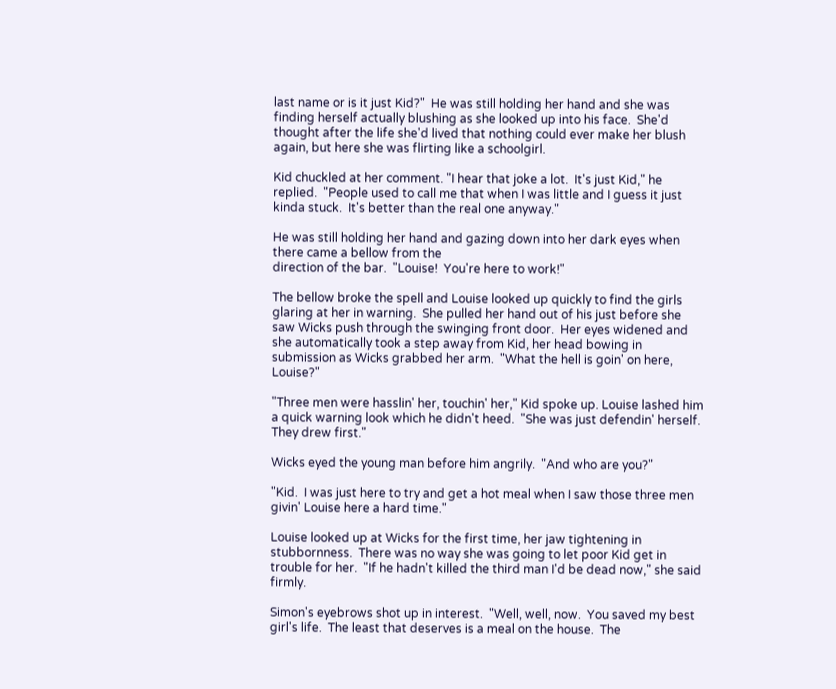last name or is it just Kid?"  He was still holding her hand and she was finding herself actually blushing as she looked up into his face.  She'd thought after the life she'd lived that nothing could ever make her blush again, but here she was flirting like a schoolgirl.

Kid chuckled at her comment. "I hear that joke a lot.  It's just Kid," he replied.  "People used to call me that when I was little and I guess it just kinda stuck.  It's better than the real one anyway."

He was still holding her hand and gazing down into her dark eyes when there came a bellow from the
direction of the bar.  "Louise!  You're here to work!"

The bellow broke the spell and Louise looked up quickly to find the girls glaring at her in warning.  She pulled her hand out of his just before she saw Wicks push through the swinging front door.  Her eyes widened and she automatically took a step away from Kid, her head bowing in submission as Wicks grabbed her arm.  "What the hell is goin' on here, Louise?"

"Three men were hasslin' her, touchin' her," Kid spoke up. Louise lashed him a quick warning look which he didn't heed.  "She was just defendin' herself. They drew first."

Wicks eyed the young man before him angrily.  "And who are you?"

"Kid.  I was just here to try and get a hot meal when I saw those three men givin' Louise here a hard time."

Louise looked up at Wicks for the first time, her jaw tightening in stubbornness.  There was no way she was going to let poor Kid get in trouble for her.  "If he hadn't killed the third man I'd be dead now," she said firmly.

Simon's eyebrows shot up in interest.  "Well, well, now.  You saved my best girl's life.  The least that deserves is a meal on the house.  The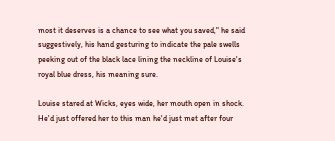most it deserves is a chance to see what you saved," he said suggestively, his hand gesturing to indicate the pale swells peeking out of the black lace lining the neckline of Louise's royal blue dress, his meaning sure.

Louise stared at Wicks, eyes wide, her mouth open in shock.  He'd just offered her to this man he'd just met after four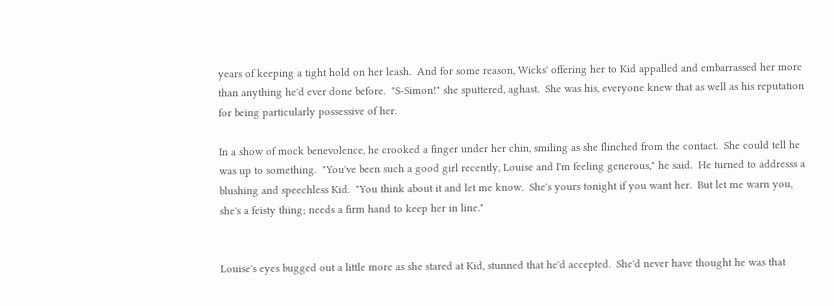years of keeping a tight hold on her leash.  And for some reason, Wicks' offering her to Kid appalled and embarrassed her more than anything he'd ever done before.  "S-Simon!" she sputtered, aghast.  She was his, everyone knew that as well as his reputation for being particularly possessive of her.

In a show of mock benevolence, he crooked a finger under her chin, smiling as she flinched from the contact.  She could tell he was up to something.  "You've been such a good girl recently, Louise and I'm feeling generous," he said.  He turned to addresss a blushing and speechless Kid.  "You think about it and let me know.  She's yours tonight if you want her.  But let me warn you, she's a feisty thing; needs a firm hand to keep her in line."


Louise's eyes bugged out a little more as she stared at Kid, stunned that he'd accepted.  She'd never have thought he was that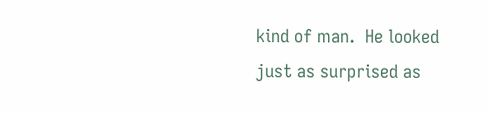kind of man.  He looked just as surprised as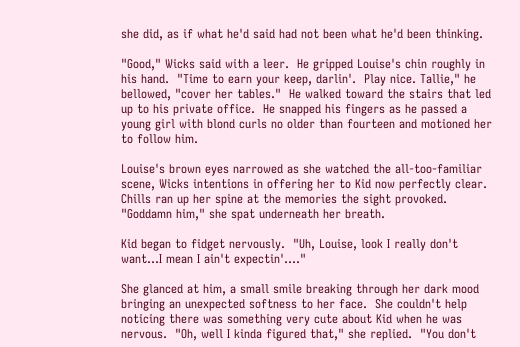she did, as if what he'd said had not been what he'd been thinking.

"Good," Wicks said with a leer.  He gripped Louise's chin roughly in his hand.  "Time to earn your keep, darlin'.  Play nice. Tallie," he bellowed, "cover her tables."  He walked toward the stairs that led up to his private office.  He snapped his fingers as he passed a young girl with blond curls no older than fourteen and motioned her to follow him.

Louise's brown eyes narrowed as she watched the all-too-familiar scene, Wicks intentions in offering her to Kid now perfectly clear.  Chills ran up her spine at the memories the sight provoked.  "Goddamn him," she spat underneath her breath.

Kid began to fidget nervously.  "Uh, Louise, look I really don't want...I mean I ain't expectin'...."

She glanced at him, a small smile breaking through her dark mood bringing an unexpected softness to her face.  She couldn't help noticing there was something very cute about Kid when he was nervous.  "Oh, well I kinda figured that," she replied.  "You don't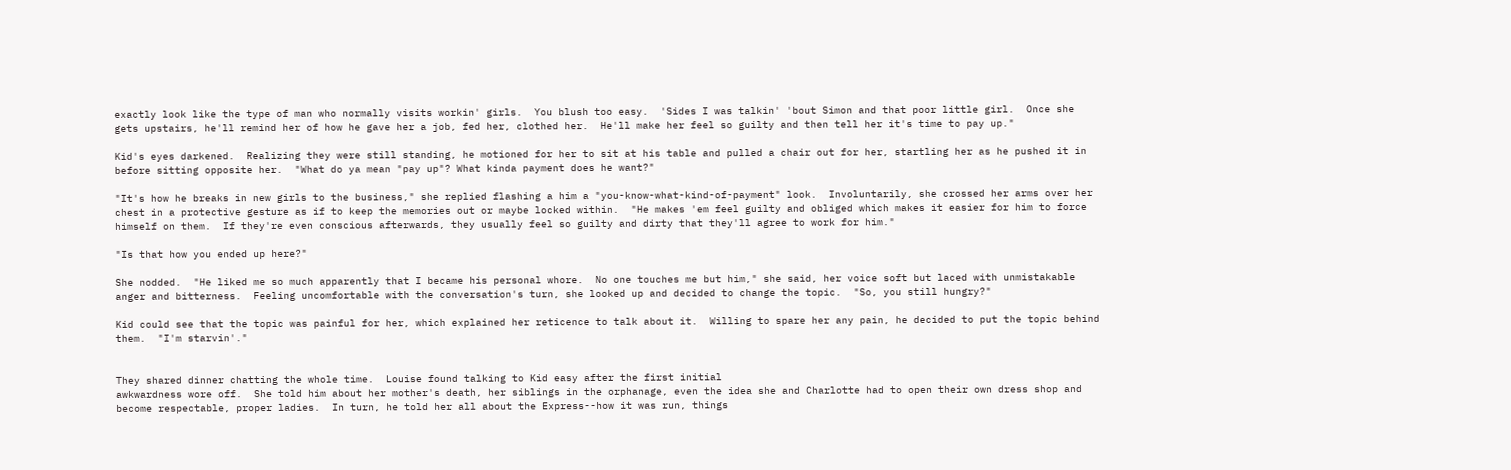exactly look like the type of man who normally visits workin' girls.  You blush too easy.  'Sides I was talkin' 'bout Simon and that poor little girl.  Once she gets upstairs, he'll remind her of how he gave her a job, fed her, clothed her.  He'll make her feel so guilty and then tell her it's time to pay up."

Kid's eyes darkened.  Realizing they were still standing, he motioned for her to sit at his table and pulled a chair out for her, startling her as he pushed it in before sitting opposite her.  "What do ya mean "pay up"? What kinda payment does he want?"

"It's how he breaks in new girls to the business," she replied flashing a him a "you-know-what-kind-of-payment" look.  Involuntarily, she crossed her arms over her chest in a protective gesture as if to keep the memories out or maybe locked within.  "He makes 'em feel guilty and obliged which makes it easier for him to force himself on them.  If they're even conscious afterwards, they usually feel so guilty and dirty that they'll agree to work for him."

"Is that how you ended up here?"

She nodded.  "He liked me so much apparently that I became his personal whore.  No one touches me but him," she said, her voice soft but laced with unmistakable anger and bitterness.  Feeling uncomfortable with the conversation's turn, she looked up and decided to change the topic.  "So, you still hungry?"

Kid could see that the topic was painful for her, which explained her reticence to talk about it.  Willing to spare her any pain, he decided to put the topic behind them.  "I'm starvin'."


They shared dinner chatting the whole time.  Louise found talking to Kid easy after the first initial
awkwardness wore off.  She told him about her mother's death, her siblings in the orphanage, even the idea she and Charlotte had to open their own dress shop and become respectable, proper ladies.  In turn, he told her all about the Express--how it was run, things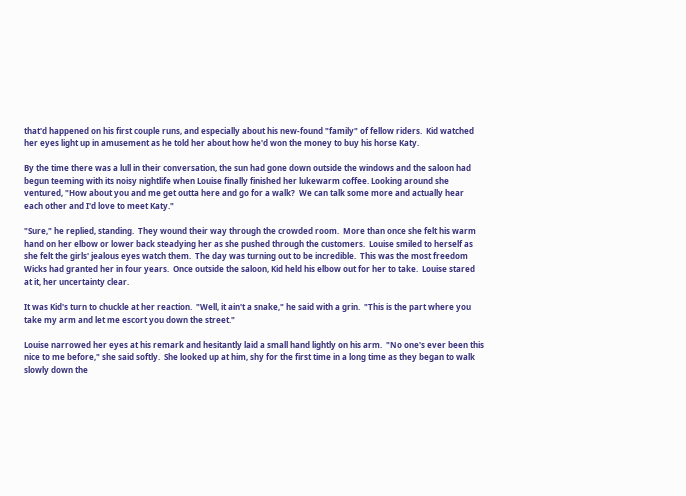that'd happened on his first couple runs, and especially about his new-found "family" of fellow riders.  Kid watched her eyes light up in amusement as he told her about how he'd won the money to buy his horse Katy.

By the time there was a lull in their conversation, the sun had gone down outside the windows and the saloon had begun teeming with its noisy nightlife when Louise finally finished her lukewarm coffee. Looking around she ventured, "How about you and me get outta here and go for a walk?  We can talk some more and actually hear each other and I'd love to meet Katy."

"Sure," he replied, standing.  They wound their way through the crowded room.  More than once she felt his warm hand on her elbow or lower back steadying her as she pushed through the customers.  Louise smiled to herself as she felt the girls' jealous eyes watch them.  The day was turning out to be incredible.  This was the most freedom Wicks had granted her in four years.  Once outside the saloon, Kid held his elbow out for her to take.  Louise stared at it, her uncertainty clear.

It was Kid's turn to chuckle at her reaction.  "Well, it ain't a snake," he said with a grin.  "This is the part where you take my arm and let me escort you down the street."

Louise narrowed her eyes at his remark and hesitantly laid a small hand lightly on his arm.  "No one's ever been this nice to me before," she said softly.  She looked up at him, shy for the first time in a long time as they began to walk slowly down the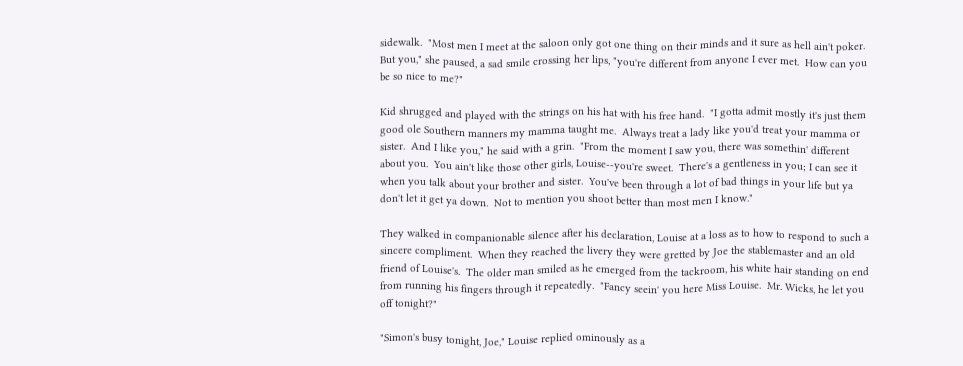sidewalk.  "Most men I meet at the saloon only got one thing on their minds and it sure as hell ain't poker.  But you," she paused, a sad smile crossing her lips, "you're different from anyone I ever met.  How can you be so nice to me?"

Kid shrugged and played with the strings on his hat with his free hand.  "I gotta admit mostly it's just them good ole Southern manners my mamma taught me.  Always treat a lady like you'd treat your mamma or sister.  And I like you," he said with a grin.  "From the moment I saw you, there was somethin' different about you.  You ain't like those other girls, Louise--you're sweet.  There's a gentleness in you; I can see it when you talk about your brother and sister.  You've been through a lot of bad things in your life but ya don't let it get ya down.  Not to mention you shoot better than most men I know."

They walked in companionable silence after his declaration, Louise at a loss as to how to respond to such a sincere compliment.  When they reached the livery they were gretted by Joe the stablemaster and an old friend of Louise's.  The older man smiled as he emerged from the tackroom, his white hair standing on end from running his fingers through it repeatedly.  "Fancy seein' you here Miss Louise.  Mr. Wicks, he let you off tonight?"

"Simon's busy tonight, Joe," Louise replied ominously as a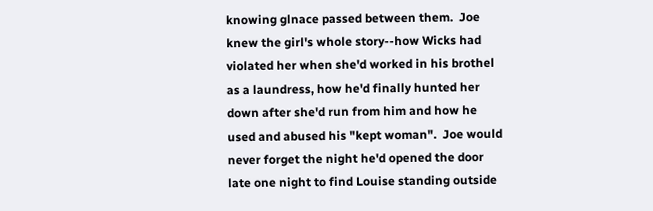knowing glnace passed between them.  Joe knew the girl's whole story--how Wicks had violated her when she'd worked in his brothel as a laundress, how he'd finally hunted her down after she'd run from him and how he used and abused his "kept woman".  Joe would never forget the night he'd opened the door late one night to find Louise standing outside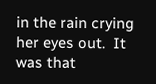in the rain crying her eyes out.  It was that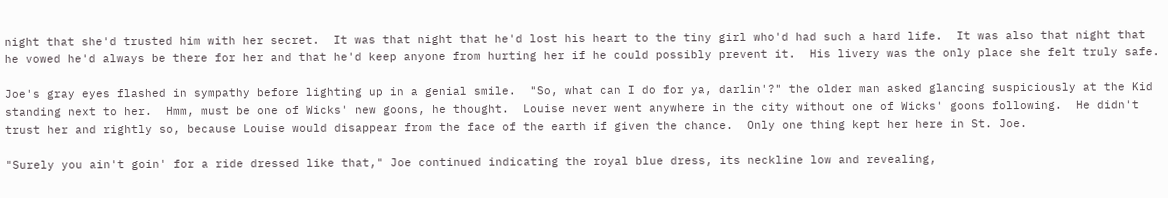night that she'd trusted him with her secret.  It was that night that he'd lost his heart to the tiny girl who'd had such a hard life.  It was also that night that he vowed he'd always be there for her and that he'd keep anyone from hurting her if he could possibly prevent it.  His livery was the only place she felt truly safe.

Joe's gray eyes flashed in sympathy before lighting up in a genial smile.  "So, what can I do for ya, darlin'?" the older man asked glancing suspiciously at the Kid standing next to her.  Hmm, must be one of Wicks' new goons, he thought.  Louise never went anywhere in the city without one of Wicks' goons following.  He didn't trust her and rightly so, because Louise would disappear from the face of the earth if given the chance.  Only one thing kept her here in St. Joe.

"Surely you ain't goin' for a ride dressed like that," Joe continued indicating the royal blue dress, its neckline low and revealing,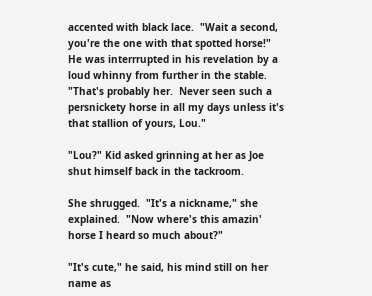accented with black lace.  "Wait a second, you're the one with that spotted horse!"  He was interrrupted in his revelation by a loud whinny from further in the stable.  "That's probably her.  Never seen such a persnickety horse in all my days unless it's that stallion of yours, Lou."

"Lou?" Kid asked grinning at her as Joe shut himself back in the tackroom.

She shrugged.  "It's a nickname," she explained.  "Now where's this amazin' horse I heard so much about?"

"It's cute," he said, his mind still on her name as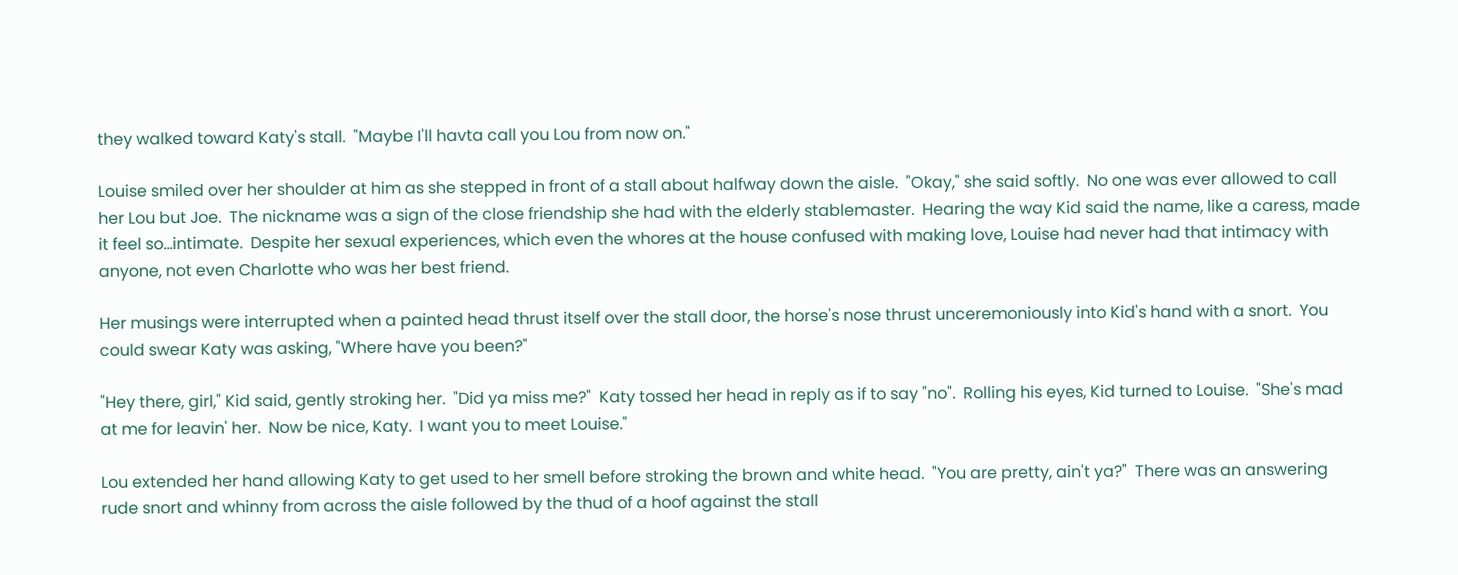they walked toward Katy's stall.  "Maybe I'll havta call you Lou from now on."

Louise smiled over her shoulder at him as she stepped in front of a stall about halfway down the aisle.  "Okay," she said softly.  No one was ever allowed to call her Lou but Joe.  The nickname was a sign of the close friendship she had with the elderly stablemaster.  Hearing the way Kid said the name, like a caress, made it feel so...intimate.  Despite her sexual experiences, which even the whores at the house confused with making love, Louise had never had that intimacy with anyone, not even Charlotte who was her best friend.

Her musings were interrupted when a painted head thrust itself over the stall door, the horse's nose thrust unceremoniously into Kid's hand with a snort.  You could swear Katy was asking, "Where have you been?"

"Hey there, girl," Kid said, gently stroking her.  "Did ya miss me?"  Katy tossed her head in reply as if to say "no".  Rolling his eyes, Kid turned to Louise.  "She's mad at me for leavin' her.  Now be nice, Katy.  I want you to meet Louise."

Lou extended her hand allowing Katy to get used to her smell before stroking the brown and white head.  "You are pretty, ain't ya?"  There was an answering rude snort and whinny from across the aisle followed by the thud of a hoof against the stall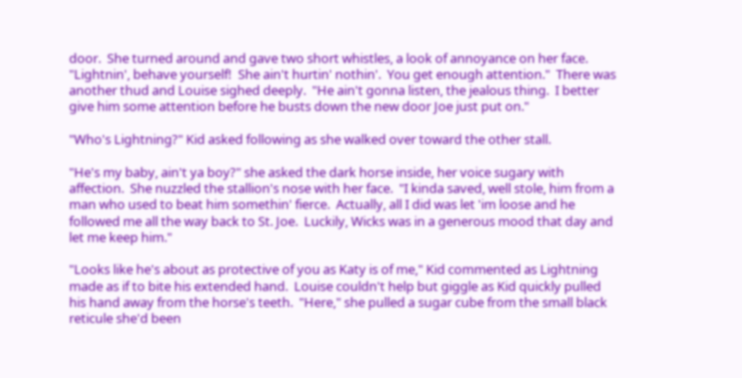door.  She turned around and gave two short whistles, a look of annoyance on her face.  "Lightnin', behave yourself!  She ain't hurtin' nothin'.  You get enough attention."  There was another thud and Louise sighed deeply.  "He ain't gonna listen, the jealous thing.  I better give him some attention before he busts down the new door Joe just put on."

"Who's Lightning?" Kid asked following as she walked over toward the other stall.

"He's my baby, ain't ya boy?" she asked the dark horse inside, her voice sugary with affection.  She nuzzled the stallion's nose with her face.  "I kinda saved, well stole, him from a man who used to beat him somethin' fierce.  Actually, all I did was let 'im loose and he followed me all the way back to St. Joe.  Luckily, Wicks was in a generous mood that day and let me keep him."

"Looks like he's about as protective of you as Katy is of me," Kid commented as Lightning made as if to bite his extended hand.  Louise couldn't help but giggle as Kid quickly pulled his hand away from the horse's teeth.  "Here," she pulled a sugar cube from the small black reticule she'd been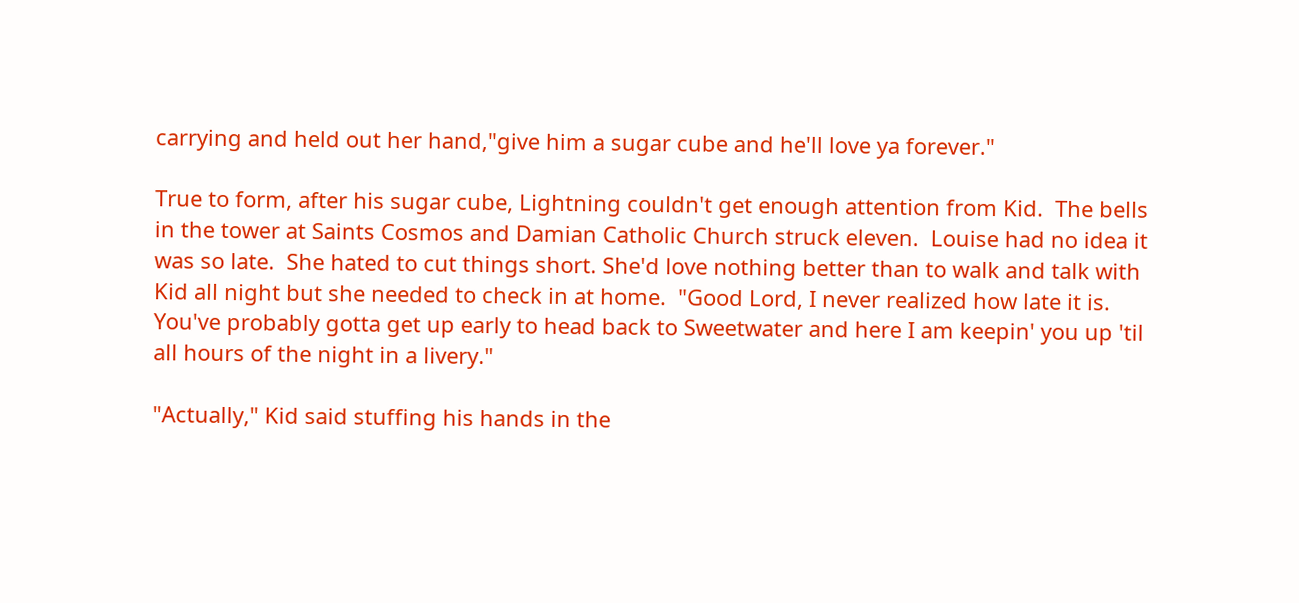carrying and held out her hand,"give him a sugar cube and he'll love ya forever."

True to form, after his sugar cube, Lightning couldn't get enough attention from Kid.  The bells in the tower at Saints Cosmos and Damian Catholic Church struck eleven.  Louise had no idea it was so late.  She hated to cut things short. She'd love nothing better than to walk and talk with Kid all night but she needed to check in at home.  "Good Lord, I never realized how late it is.  You've probably gotta get up early to head back to Sweetwater and here I am keepin' you up 'til all hours of the night in a livery."

"Actually," Kid said stuffing his hands in the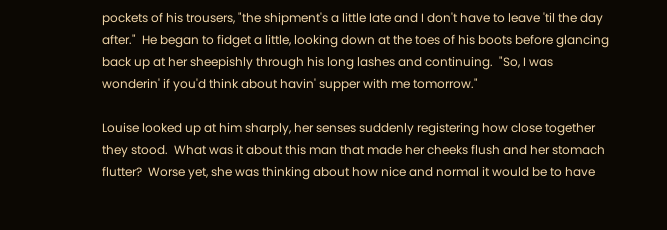pockets of his trousers, "the shipment's a little late and I don't have to leave 'til the day after."  He began to fidget a little, looking down at the toes of his boots before glancing back up at her sheepishly through his long lashes and continuing.  "So, I was wonderin' if you'd think about havin' supper with me tomorrow."

Louise looked up at him sharply, her senses suddenly registering how close together they stood.  What was it about this man that made her cheeks flush and her stomach flutter?  Worse yet, she was thinking about how nice and normal it would be to have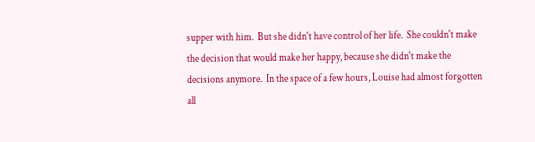supper with him.  But she didn't have control of her life.  She couldn't make the decision that would make her happy, because she didn't make the decisions anymore.  In the space of a few hours, Louise had almost forgotten all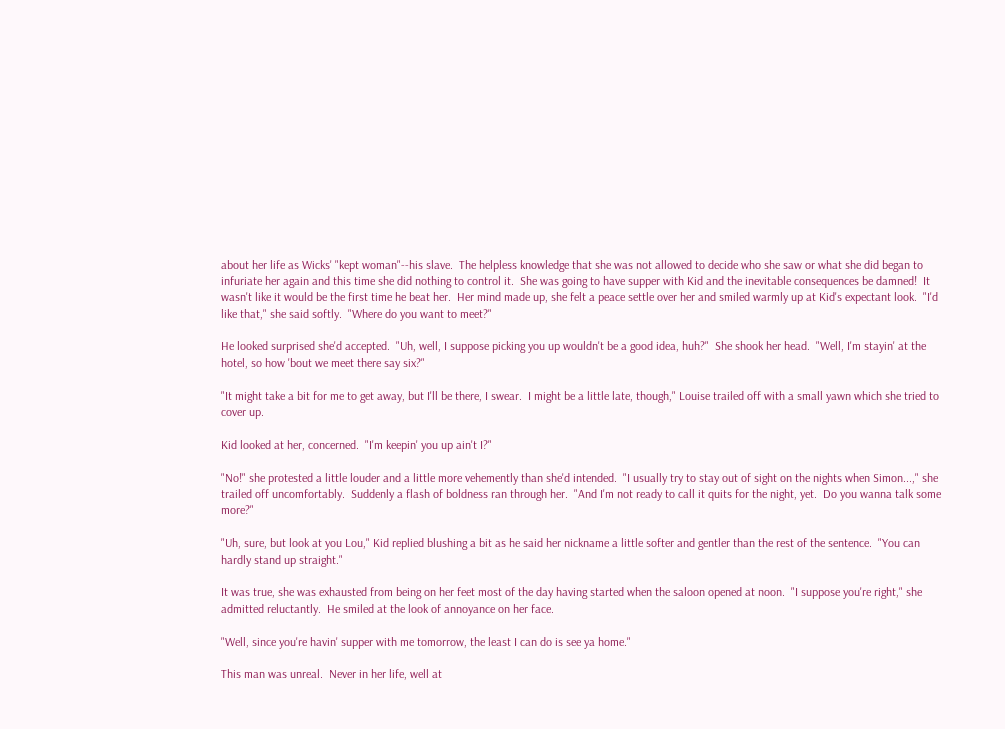about her life as Wicks' "kept woman"--his slave.  The helpless knowledge that she was not allowed to decide who she saw or what she did began to infuriate her again and this time she did nothing to control it.  She was going to have supper with Kid and the inevitable consequences be damned!  It wasn't like it would be the first time he beat her.  Her mind made up, she felt a peace settle over her and smiled warmly up at Kid's expectant look.  "I'd like that," she said softly.  "Where do you want to meet?"

He looked surprised she'd accepted.  "Uh, well, I suppose picking you up wouldn't be a good idea, huh?"  She shook her head.  "Well, I'm stayin' at the hotel, so how 'bout we meet there say six?"

"It might take a bit for me to get away, but I'll be there, I swear.  I might be a little late, though," Louise trailed off with a small yawn which she tried to cover up.

Kid looked at her, concerned.  "I'm keepin' you up ain't I?"

"No!" she protested a little louder and a little more vehemently than she'd intended.  "I usually try to stay out of sight on the nights when Simon...," she trailed off uncomfortably.  Suddenly a flash of boldness ran through her.  "And I'm not ready to call it quits for the night, yet.  Do you wanna talk some more?"

"Uh, sure, but look at you Lou," Kid replied blushing a bit as he said her nickname a little softer and gentler than the rest of the sentence.  "You can hardly stand up straight."

It was true, she was exhausted from being on her feet most of the day having started when the saloon opened at noon.  "I suppose you're right," she admitted reluctantly.  He smiled at the look of annoyance on her face.

"Well, since you're havin' supper with me tomorrow, the least I can do is see ya home."

This man was unreal.  Never in her life, well at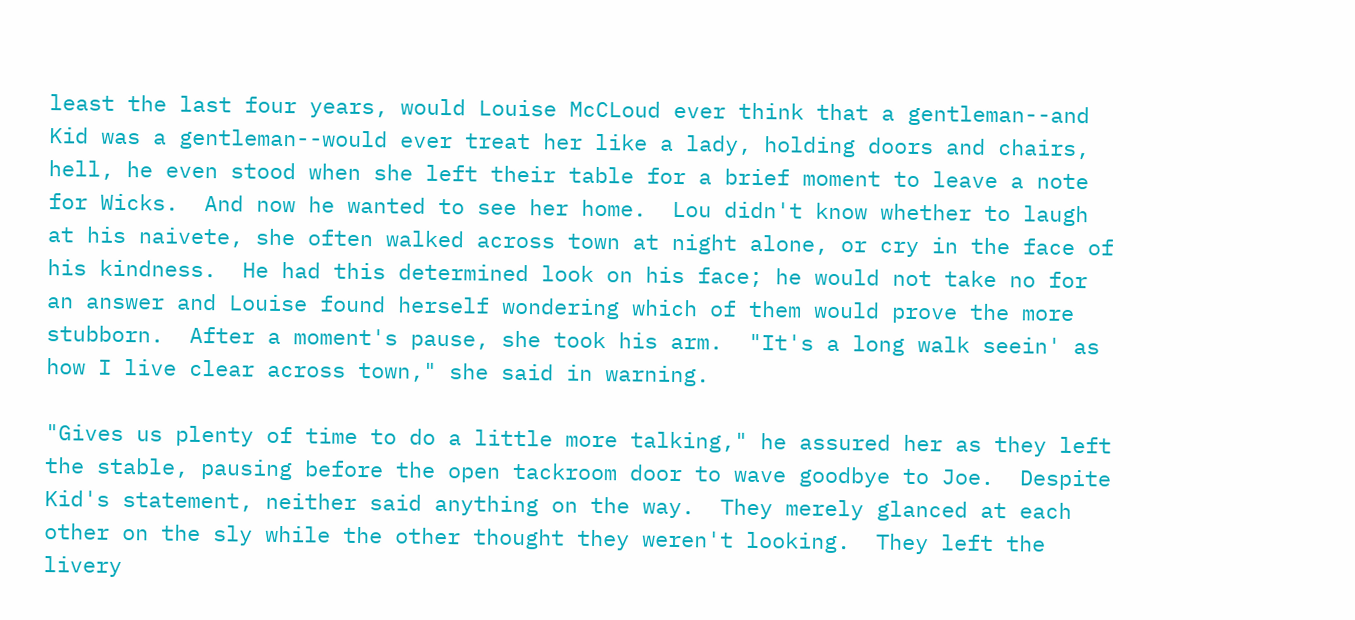least the last four years, would Louise McCLoud ever think that a gentleman--and Kid was a gentleman--would ever treat her like a lady, holding doors and chairs, hell, he even stood when she left their table for a brief moment to leave a note for Wicks.  And now he wanted to see her home.  Lou didn't know whether to laugh at his naivete, she often walked across town at night alone, or cry in the face of his kindness.  He had this determined look on his face; he would not take no for an answer and Louise found herself wondering which of them would prove the more stubborn.  After a moment's pause, she took his arm.  "It's a long walk seein' as how I live clear across town," she said in warning.

"Gives us plenty of time to do a little more talking," he assured her as they left the stable, pausing before the open tackroom door to wave goodbye to Joe.  Despite Kid's statement, neither said anything on the way.  They merely glanced at each other on the sly while the other thought they weren't looking.  They left the livery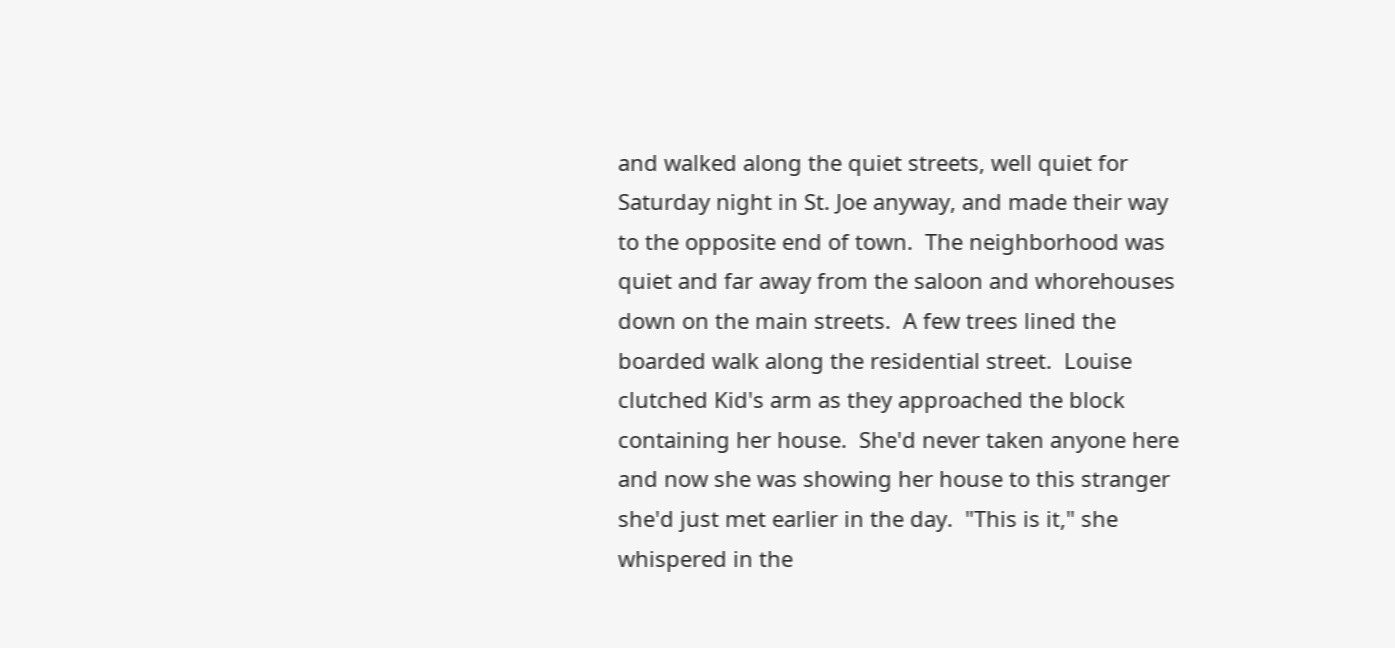and walked along the quiet streets, well quiet for Saturday night in St. Joe anyway, and made their way to the opposite end of town.  The neighborhood was quiet and far away from the saloon and whorehouses down on the main streets.  A few trees lined the boarded walk along the residential street.  Louise clutched Kid's arm as they approached the block containing her house.  She'd never taken anyone here and now she was showing her house to this stranger she'd just met earlier in the day.  "This is it," she whispered in the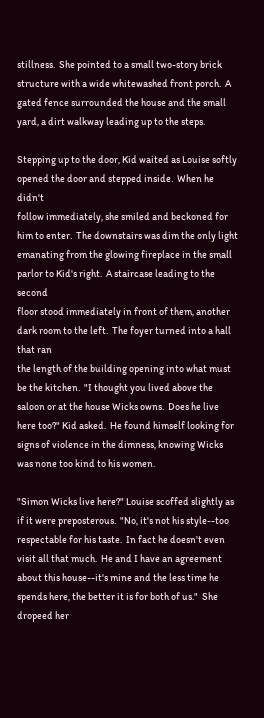stillness.  She pointed to a small two-story brick structure with a wide whitewashed front porch.  A gated fence surrounded the house and the small yard, a dirt walkway leading up to the steps.

Stepping up to the door, Kid waited as Louise softly opened the door and stepped inside.  When he didn't
follow immediately, she smiled and beckoned for him to enter.  The downstairs was dim the only light
emanating from the glowing fireplace in the small parlor to Kid's right.  A staircase leading to the second
floor stood immediately in front of them, another dark room to the left.  The foyer turned into a hall that ran
the length of the building opening into what must be the kitchen.  "I thought you lived above the saloon or at the house Wicks owns.  Does he live here too?" Kid asked.  He found himself looking for signs of violence in the dimness, knowing Wicks was none too kind to his women.

"Simon Wicks live here?" Louise scoffed slightly as if it were preposterous.  "No, it's not his style--too respectable for his taste.  In fact he doesn't even visit all that much.  He and I have an agreement about this house--it's mine and the less time he spends here, the better it is for both of us."  She dropeed her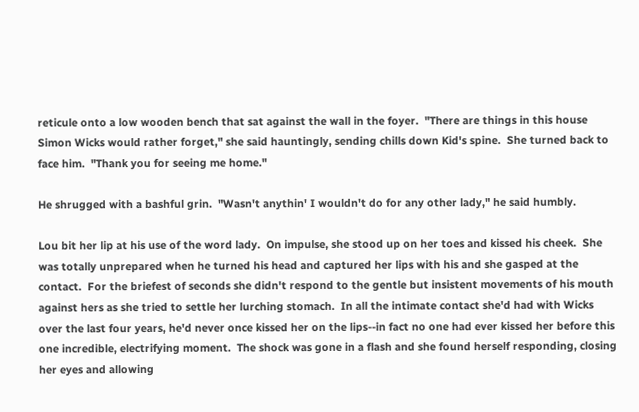reticule onto a low wooden bench that sat against the wall in the foyer.  "There are things in this house Simon Wicks would rather forget," she said hauntingly, sending chills down Kid's spine.  She turned back to face him.  "Thank you for seeing me home."

He shrugged with a bashful grin.  "Wasn't anythin' I wouldn't do for any other lady," he said humbly.

Lou bit her lip at his use of the word lady.  On impulse, she stood up on her toes and kissed his cheek.  She was totally unprepared when he turned his head and captured her lips with his and she gasped at the contact.  For the briefest of seconds she didn't respond to the gentle but insistent movements of his mouth against hers as she tried to settle her lurching stomach.  In all the intimate contact she'd had with Wicks over the last four years, he'd never once kissed her on the lips--in fact no one had ever kissed her before this one incredible, electrifying moment.  The shock was gone in a flash and she found herself responding, closing her eyes and allowing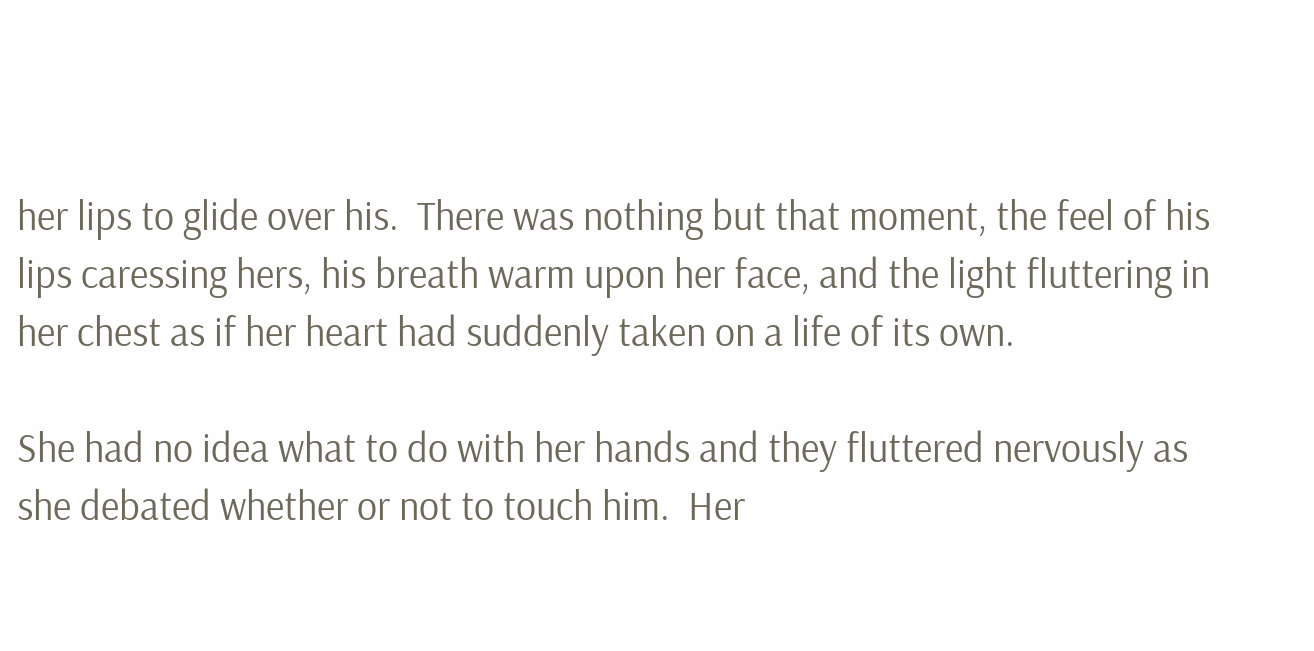her lips to glide over his.  There was nothing but that moment, the feel of his lips caressing hers, his breath warm upon her face, and the light fluttering in her chest as if her heart had suddenly taken on a life of its own.

She had no idea what to do with her hands and they fluttered nervously as she debated whether or not to touch him.  Her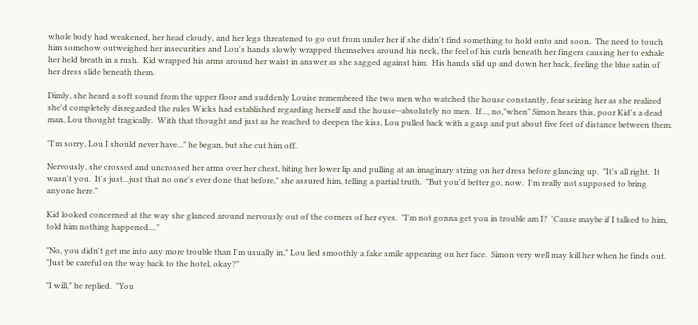whole body had weakened, her head cloudy, and her legs threatened to go out from under her if she didn't find something to hold onto and soon.  The need to touch him somehow outweighed her insecurities and Lou's hands slowly wrapped themselves around his neck, the feel of his curls beneath her fingers causing her to exhale her held breath in a rush.  Kid wrapped his arms around her waist in answer as she sagged against him.  His hands slid up and down her back, feeling the blue satin of her dress slide beneath them.

Dimly, she heard a soft sound from the upper floor and suddenly Louise remembered the two men who watched the house constantly, fear seizing her as she realized she'd completely disregarded the rules Wicks had established regarding herself and the house--absolutely no men.  If..., no,"when" Simon hears this, poor Kid's a dead man, Lou thought tragically.  With that thought and just as he reached to deepen the kiss, Lou pulled back with a gasp and put about five feet of distance between them.

"I'm sorry, Lou I should never have..." he began, but she cut him off.

Nervously, she crossed and uncrossed her arms over her chest, biting her lower lip and pulling at an imaginary string on her dress before glancing up.  "It's all right.  It wasn't you.  It's just...just that no one's ever done that before," she assured him, telling a partial truth.  "But you'd better go, now.  I'm really not supposed to bring anyone here."

Kid looked concerned at the way she glanced around nervously out of the corners of her eyes.  "I'm not gonna get you in trouble am I?  'Cause maybe if I talked to him, told him nothing happened...."

"No, you didn't get me into any more trouble than I'm usually in," Lou lied smoothly a fake smile appearing on her face.  Simon very well may kill her when he finds out.  "Just be careful on the way back to the hotel, okay?"

"I will," he replied.  "You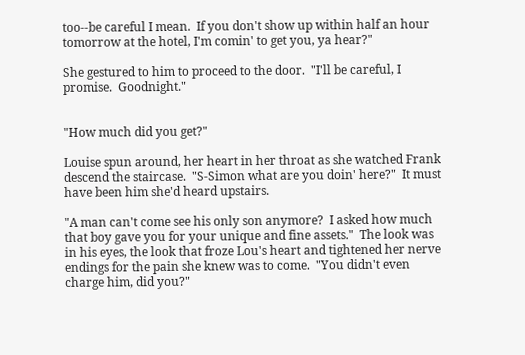too--be careful I mean.  If you don't show up within half an hour tomorrow at the hotel, I'm comin' to get you, ya hear?"

She gestured to him to proceed to the door.  "I'll be careful, I promise.  Goodnight."


"How much did you get?"

Louise spun around, her heart in her throat as she watched Frank descend the staircase.  "S-Simon what are you doin' here?"  It must have been him she'd heard upstairs.

"A man can't come see his only son anymore?  I asked how much that boy gave you for your unique and fine assets."  The look was in his eyes, the look that froze Lou's heart and tightened her nerve endings for the pain she knew was to come.  "You didn't even charge him, did you?"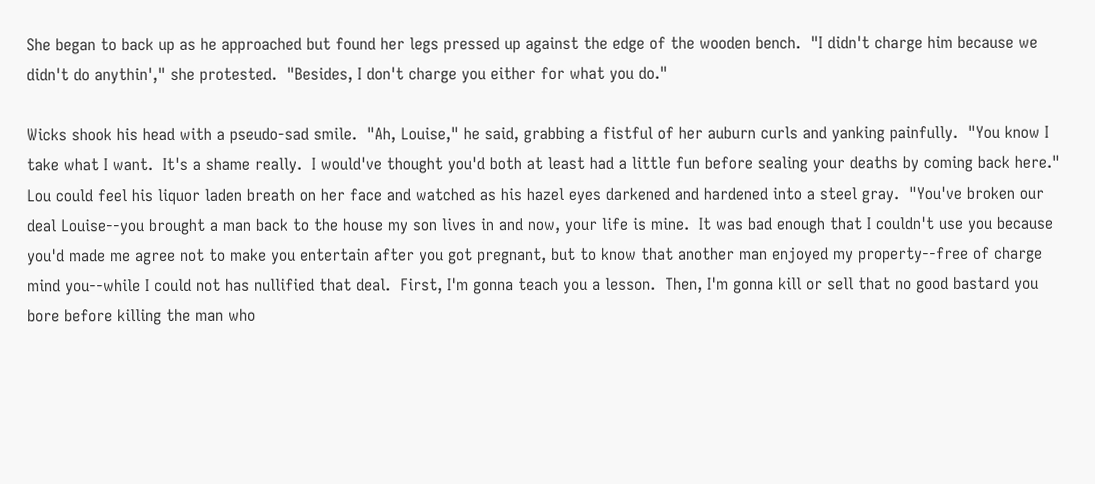She began to back up as he approached but found her legs pressed up against the edge of the wooden bench.  "I didn't charge him because we didn't do anythin'," she protested.  "Besides, I don't charge you either for what you do."

Wicks shook his head with a pseudo-sad smile.  "Ah, Louise," he said, grabbing a fistful of her auburn curls and yanking painfully.  "You know I take what I want.  It's a shame really.  I would've thought you'd both at least had a little fun before sealing your deaths by coming back here."  Lou could feel his liquor laden breath on her face and watched as his hazel eyes darkened and hardened into a steel gray.  "You've broken our deal Louise--you brought a man back to the house my son lives in and now, your life is mine.  It was bad enough that I couldn't use you because you'd made me agree not to make you entertain after you got pregnant, but to know that another man enjoyed my property--free of charge mind you--while I could not has nullified that deal.  First, I'm gonna teach you a lesson.  Then, I'm gonna kill or sell that no good bastard you bore before killing the man who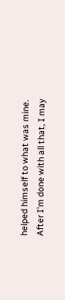helped himself to what was mine.  After I'm done with all that, I may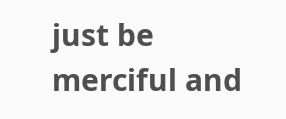just be merciful and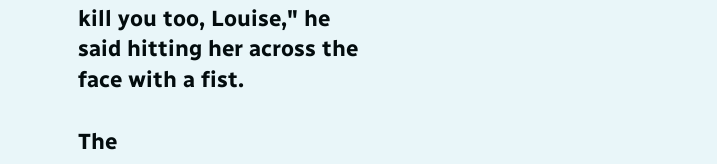kill you too, Louise," he said hitting her across the face with a fist.

The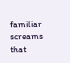familiar screams that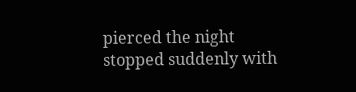pierced the night stopped suddenly with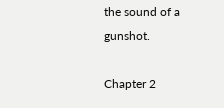the sound of a gunshot.

Chapter 2